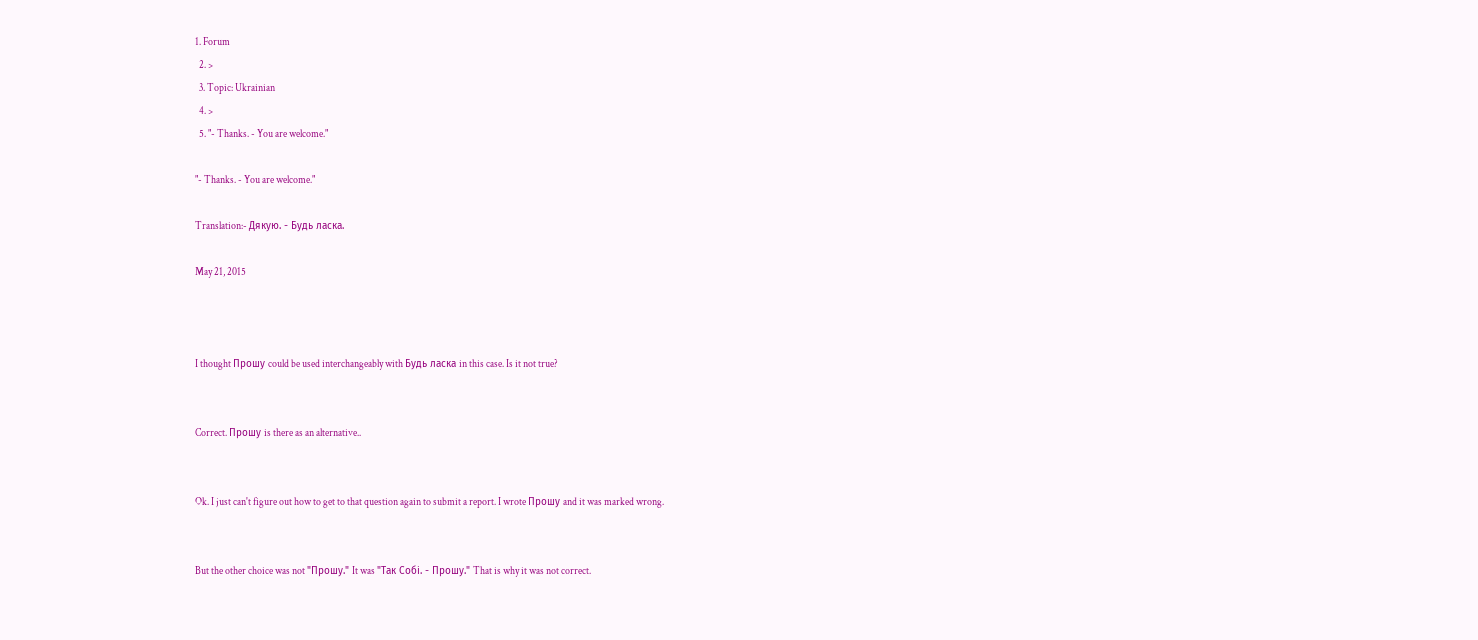1. Forum
  2. >
  3. Topic: Ukrainian
  4. >
  5. "- Thanks. - You are welcome."

"- Thanks. - You are welcome."

Translation:- Дякую. - Будь ласка.

May 21, 2015



I thought Прошу could be used interchangeably with Будь ласка in this case. Is it not true?


Correct. Прошу is there as an alternative..


Ok. I just can't figure out how to get to that question again to submit a report. I wrote Прошу and it was marked wrong.


But the other choice was not "Прошу." It was "Так Собі. - Прошу." That is why it was not correct.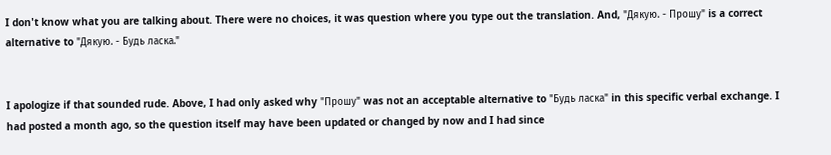I don't know what you are talking about. There were no choices, it was question where you type out the translation. And, "Дякую. - Прошу" is a correct alternative to "Дякую. - Будь ласка."


I apologize if that sounded rude. Above, I had only asked why "Прошу" was not an acceptable alternative to "Будь ласка" in this specific verbal exchange. I had posted a month ago, so the question itself may have been updated or changed by now and I had since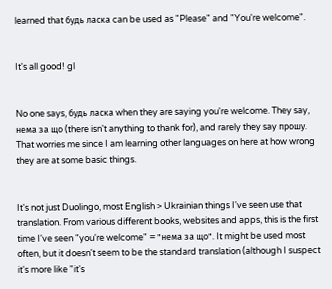learned that будь ласка can be used as "Please" and "You're welcome".


It's all good! gl


No one says, будь ласка when they are saying you're welcome. They say, нема за що (there isn't anything to thank for), and rarely they say прошу. That worries me since I am learning other languages on here at how wrong they are at some basic things.


It's not just Duolingo, most English > Ukrainian things I've seen use that translation. From various different books, websites and apps, this is the first time I've seen "you're welcome" = "нема за що". It might be used most often, but it doesn't seem to be the standard translation (although I suspect it's more like "it's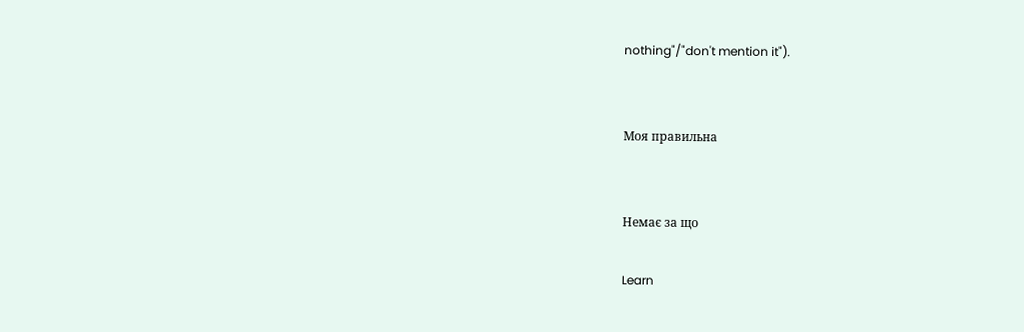nothing"/"don't mention it").


Моя правильна


Немає за що

Learn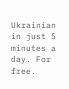Ukrainian in just 5 minutes a day. For free.